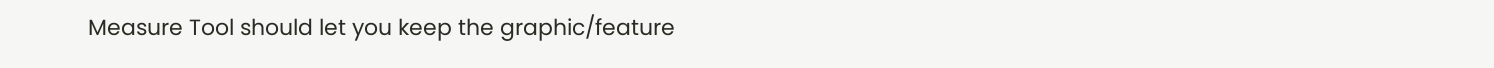Measure Tool should let you keep the graphic/feature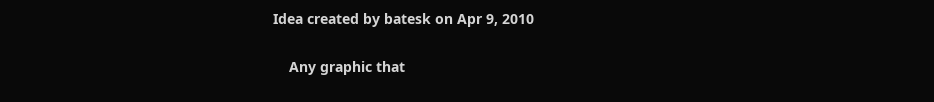Idea created by batesk on Apr 9, 2010

    Any graphic that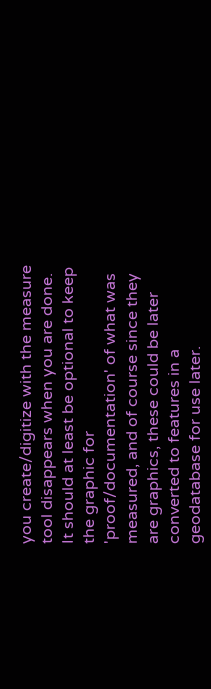you create/digitize with the measure tool disappears when you are done.  It should at least be optional to keep the graphic for 'proof/documentation' of what was measured, and of course since they are graphics, these could be later converted to features in a geodatabase for use later.